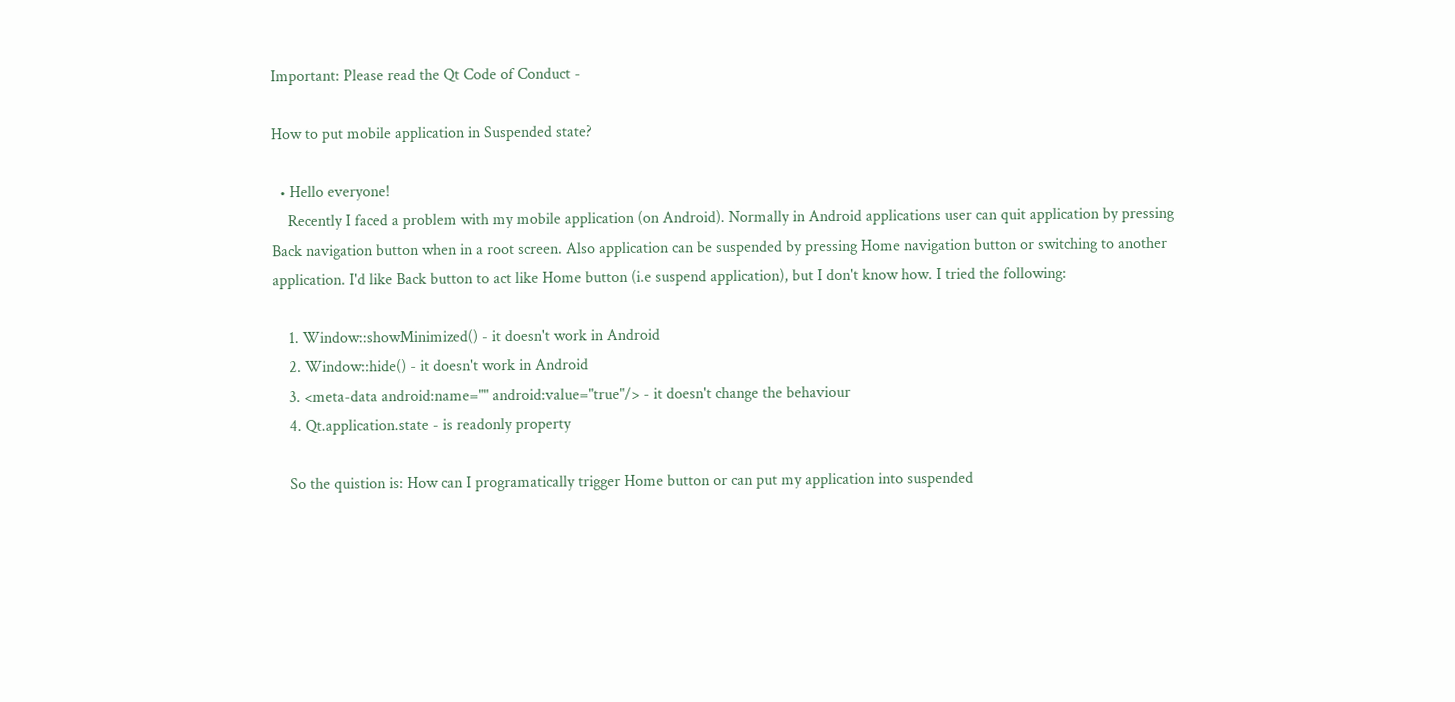Important: Please read the Qt Code of Conduct -

How to put mobile application in Suspended state?

  • Hello everyone!
    Recently I faced a problem with my mobile application (on Android). Normally in Android applications user can quit application by pressing Back navigation button when in a root screen. Also application can be suspended by pressing Home navigation button or switching to another application. I'd like Back button to act like Home button (i.e suspend application), but I don't know how. I tried the following:

    1. Window::showMinimized() - it doesn't work in Android
    2. Window::hide() - it doesn't work in Android
    3. <meta-data android:name="" android:value="true"/> - it doesn't change the behaviour
    4. Qt.application.state - is readonly property

    So the quistion is: How can I programatically trigger Home button or can put my application into suspended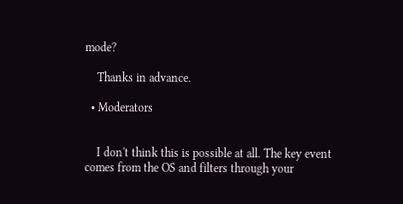mode?

    Thanks in advance.

  • Moderators


    I don't think this is possible at all. The key event comes from the OS and filters through your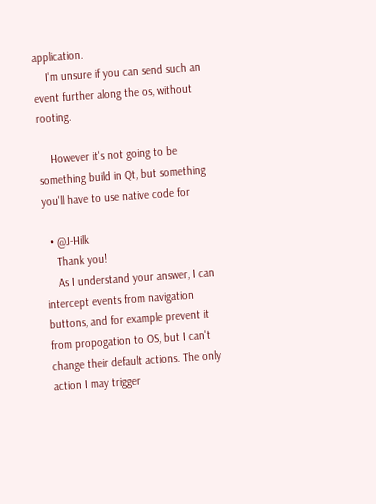application.
    I'm unsure if you can send such an event further along the os, without rooting.

    However it's not going to be something build in Qt, but something you'll have to use native code for

  • @J-Hilk
    Thank you!
    As I understand your answer, I can intercept events from navigation buttons, and for example prevent it from propogation to OS, but I can't change their default actions. The only action I may trigger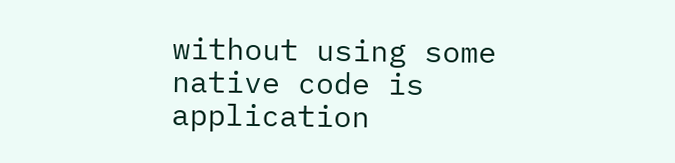without using some native code is application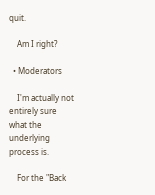quit.

    Am I right?

  • Moderators

    I'm actually not entirely sure what the underlying process is.

    For the "Back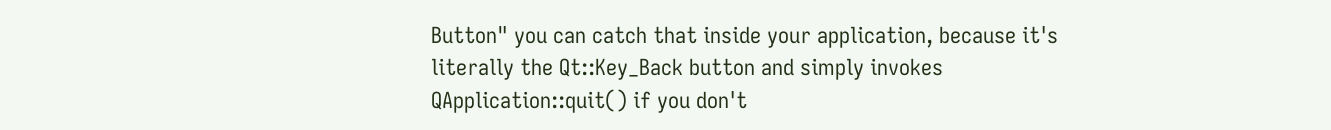Button" you can catch that inside your application, because it's literally the Qt::Key_Back button and simply invokes QApplication::quit() if you don't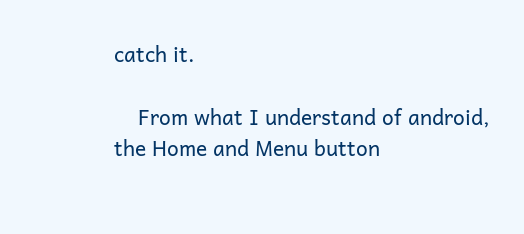catch it.

    From what I understand of android, the Home and Menu button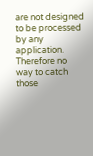are not designed to be processed by any application. Therefore no way to catch those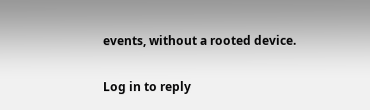events, without a rooted device.

Log in to reply